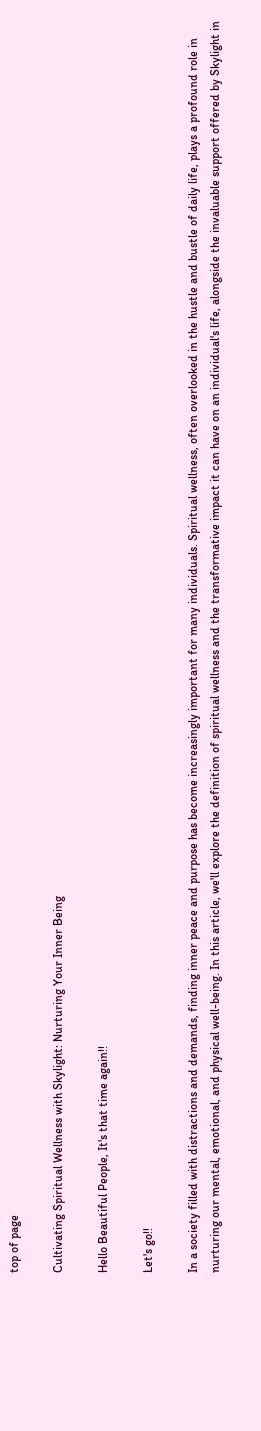top of page

Cultivating Spiritual Wellness with Skylight: Nurturing Your Inner Being

Hello Beautiful People, It's that time again!!

Let's go!!

In a society filled with distractions and demands, finding inner peace and purpose has become increasingly important for many individuals. Spiritual wellness, often overlooked in the hustle and bustle of daily life, plays a profound role in nurturing our mental, emotional, and physical well-being. In this article, we'll explore the definition of spiritual wellness and the transformative impact it can have on an individual's life, alongside the invaluable support offered by Skylight in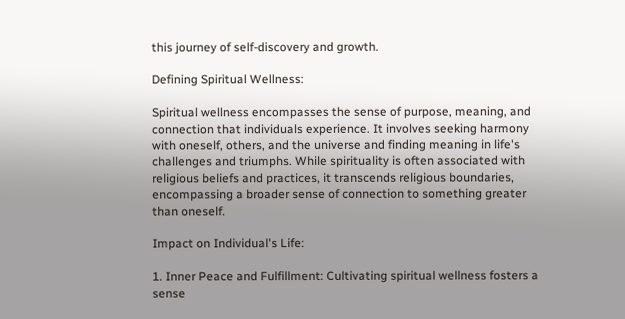this journey of self-discovery and growth.

Defining Spiritual Wellness:

Spiritual wellness encompasses the sense of purpose, meaning, and connection that individuals experience. It involves seeking harmony with oneself, others, and the universe and finding meaning in life's challenges and triumphs. While spirituality is often associated with religious beliefs and practices, it transcends religious boundaries, encompassing a broader sense of connection to something greater than oneself.

Impact on Individual's Life:

1. Inner Peace and Fulfillment: Cultivating spiritual wellness fosters a sense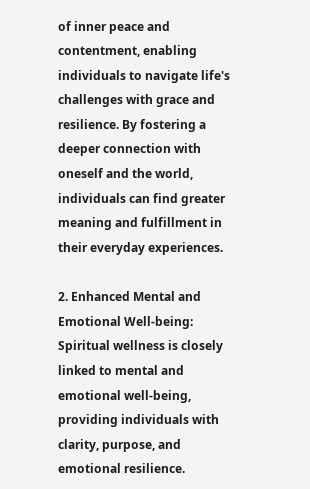of inner peace and contentment, enabling individuals to navigate life's challenges with grace and resilience. By fostering a deeper connection with oneself and the world, individuals can find greater meaning and fulfillment in their everyday experiences.

2. Enhanced Mental and Emotional Well-being: Spiritual wellness is closely linked to mental and emotional well-being, providing individuals with clarity, purpose, and emotional resilience.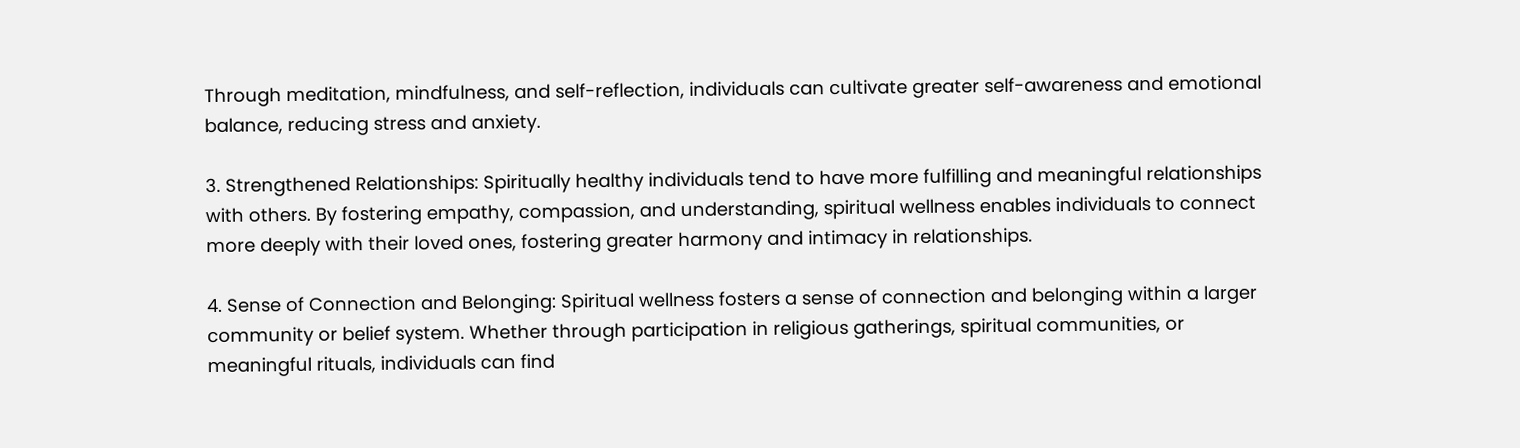Through meditation, mindfulness, and self-reflection, individuals can cultivate greater self-awareness and emotional balance, reducing stress and anxiety.

3. Strengthened Relationships: Spiritually healthy individuals tend to have more fulfilling and meaningful relationships with others. By fostering empathy, compassion, and understanding, spiritual wellness enables individuals to connect more deeply with their loved ones, fostering greater harmony and intimacy in relationships.

4. Sense of Connection and Belonging: Spiritual wellness fosters a sense of connection and belonging within a larger community or belief system. Whether through participation in religious gatherings, spiritual communities, or meaningful rituals, individuals can find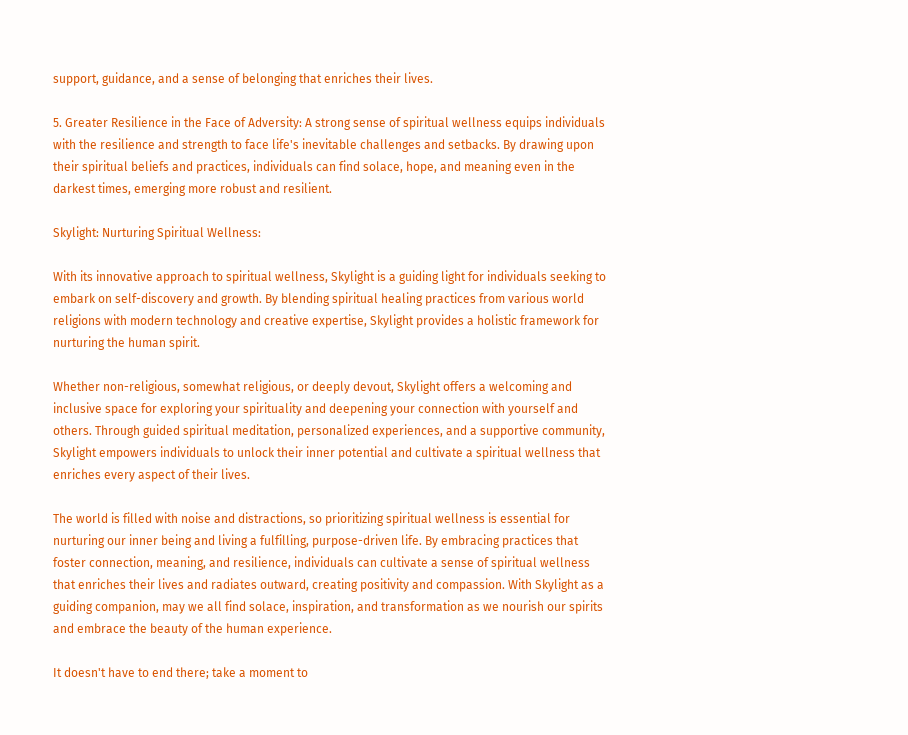support, guidance, and a sense of belonging that enriches their lives.

5. Greater Resilience in the Face of Adversity: A strong sense of spiritual wellness equips individuals with the resilience and strength to face life's inevitable challenges and setbacks. By drawing upon their spiritual beliefs and practices, individuals can find solace, hope, and meaning even in the darkest times, emerging more robust and resilient.

Skylight: Nurturing Spiritual Wellness:

With its innovative approach to spiritual wellness, Skylight is a guiding light for individuals seeking to embark on self-discovery and growth. By blending spiritual healing practices from various world religions with modern technology and creative expertise, Skylight provides a holistic framework for nurturing the human spirit.

Whether non-religious, somewhat religious, or deeply devout, Skylight offers a welcoming and inclusive space for exploring your spirituality and deepening your connection with yourself and others. Through guided spiritual meditation, personalized experiences, and a supportive community, Skylight empowers individuals to unlock their inner potential and cultivate a spiritual wellness that enriches every aspect of their lives.

The world is filled with noise and distractions, so prioritizing spiritual wellness is essential for nurturing our inner being and living a fulfilling, purpose-driven life. By embracing practices that foster connection, meaning, and resilience, individuals can cultivate a sense of spiritual wellness that enriches their lives and radiates outward, creating positivity and compassion. With Skylight as a guiding companion, may we all find solace, inspiration, and transformation as we nourish our spirits and embrace the beauty of the human experience.

It doesn't have to end there; take a moment to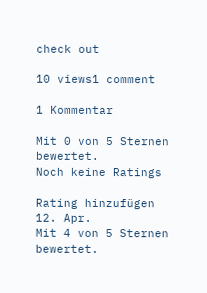check out

10 views1 comment

1 Kommentar

Mit 0 von 5 Sternen bewertet.
Noch keine Ratings

Rating hinzufügen
12. Apr.
Mit 4 von 5 Sternen bewertet.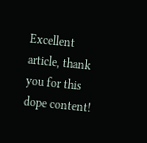Excellent article, thank you for this dope content!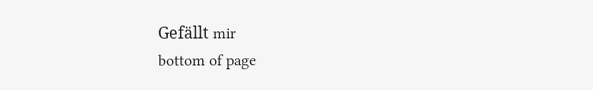Gefällt mir
bottom of page